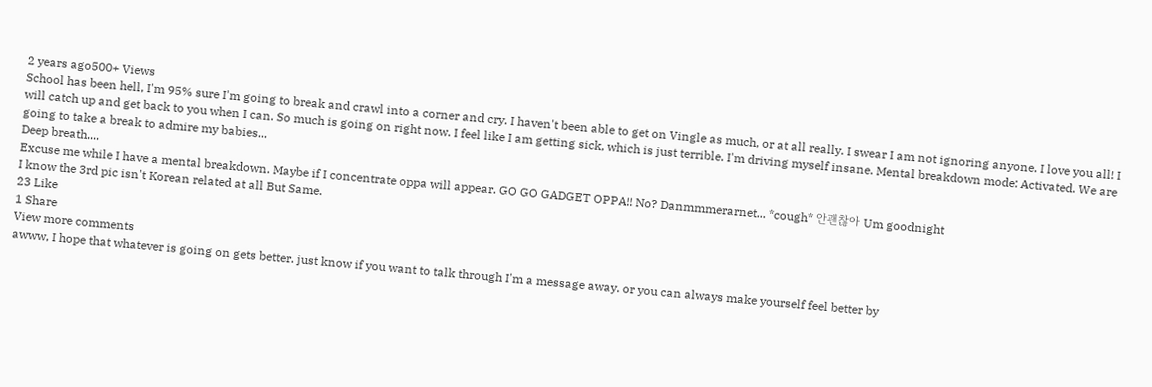2 years ago500+ Views
School has been hell, I'm 95% sure I'm going to break and crawl into a corner and cry. I haven't been able to get on Vingle as much, or at all really. I swear I am not ignoring anyone. I love you all! I will catch up and get back to you when I can. So much is going on right now. I feel like I am getting sick, which is just terrible. I'm driving myself insane. Mental breakdown mode: Activated. We are going to take a break to admire my babies...
Deep breath....
Excuse me while I have a mental breakdown. Maybe if I concentrate oppa will appear. GO GO GADGET OPPA!! No? Danmmmerarnet... *cough* 안괜찮아 Um goodnight
I know the 3rd pic isn't Korean related at all But Same.
23 Like
1 Share
View more comments
awww, I hope that whatever is going on gets better. just know if you want to talk through I'm a message away. or you can always make yourself feel better by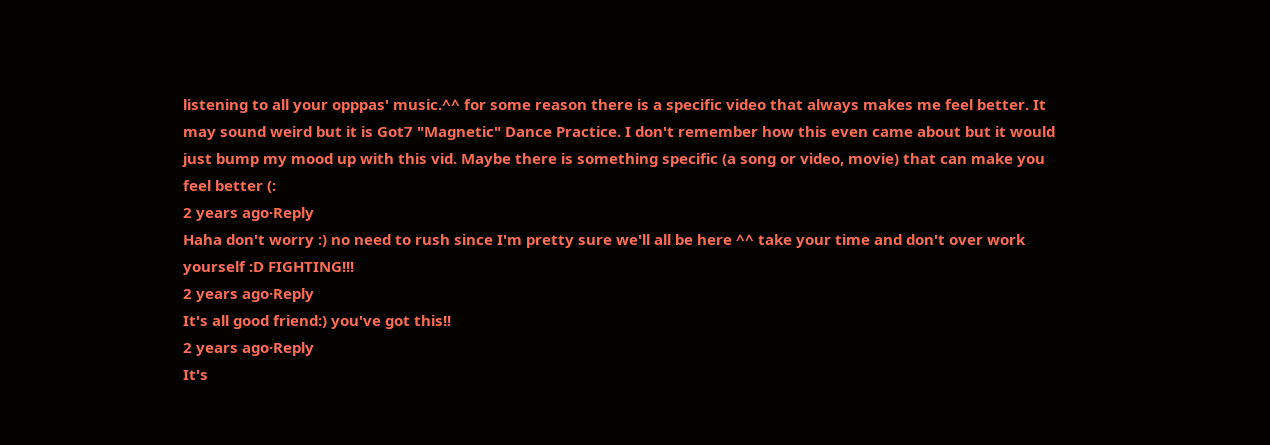listening to all your opppas' music.^^ for some reason there is a specific video that always makes me feel better. It may sound weird but it is Got7 "Magnetic" Dance Practice. I don't remember how this even came about but it would just bump my mood up with this vid. Maybe there is something specific (a song or video, movie) that can make you feel better (:
2 years ago·Reply
Haha don't worry :) no need to rush since I'm pretty sure we'll all be here ^^ take your time and don't over work yourself :D FIGHTING!!!
2 years ago·Reply
It's all good friend:) you've got this!!
2 years ago·Reply
It's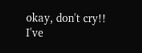okay, don't cry!! I've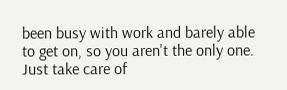been busy with work and barely able to get on, so you aren't the only one. Just take care of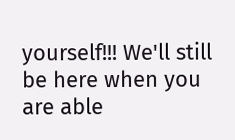yourself!!! We'll still be here when you are able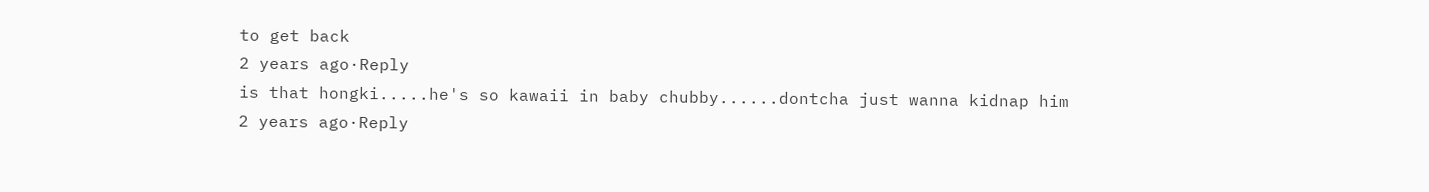to get back
2 years ago·Reply
is that hongki.....he's so kawaii in baby chubby......dontcha just wanna kidnap him
2 years ago·Reply